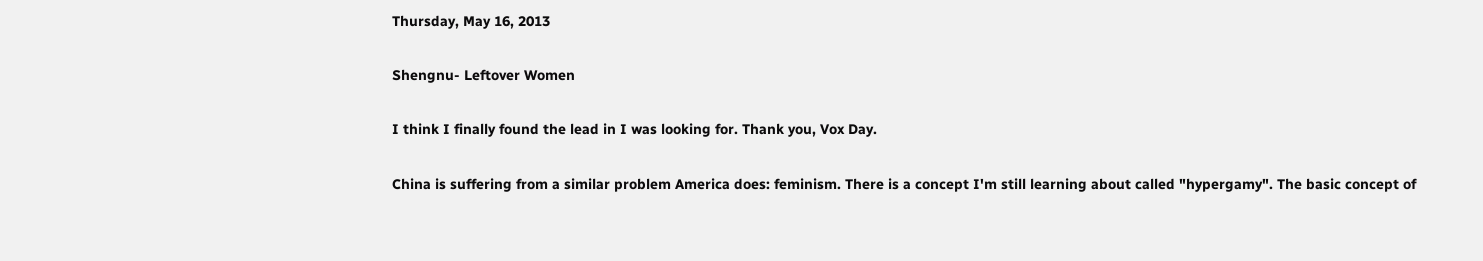Thursday, May 16, 2013

Shengnu- Leftover Women

I think I finally found the lead in I was looking for. Thank you, Vox Day.

China is suffering from a similar problem America does: feminism. There is a concept I'm still learning about called "hypergamy". The basic concept of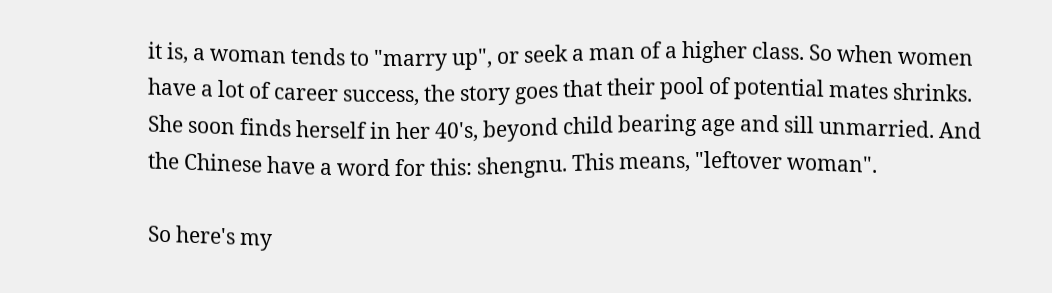it is, a woman tends to "marry up", or seek a man of a higher class. So when women have a lot of career success, the story goes that their pool of potential mates shrinks. She soon finds herself in her 40's, beyond child bearing age and sill unmarried. And the Chinese have a word for this: shengnu. This means, "leftover woman".

So here's my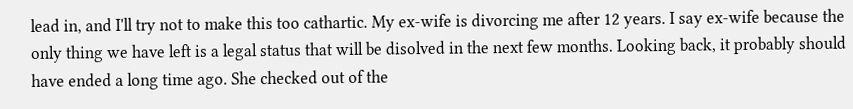lead in, and I'll try not to make this too cathartic. My ex-wife is divorcing me after 12 years. I say ex-wife because the only thing we have left is a legal status that will be disolved in the next few months. Looking back, it probably should have ended a long time ago. She checked out of the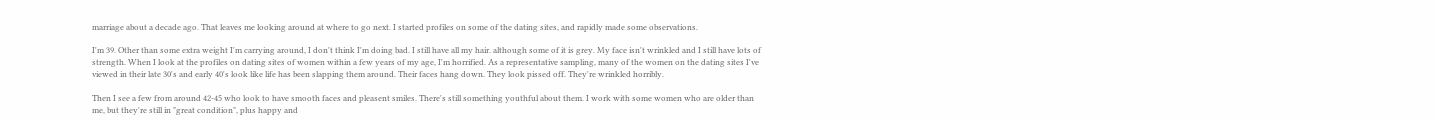marriage about a decade ago. That leaves me looking around at where to go next. I started profiles on some of the dating sites, and rapidly made some observations.

I'm 39. Other than some extra weight I'm carrying around, I don't think I'm doing bad. I still have all my hair. although some of it is grey. My face isn't wrinkled and I still have lots of strength. When I look at the profiles on dating sites of women within a few years of my age, I'm horrified. As a representative sampling, many of the women on the dating sites I've viewed in their late 30's and early 40's look like life has been slapping them around. Their faces hang down. They look pissed off. They're wrinkled horribly.

Then I see a few from around 42-45 who look to have smooth faces and pleasent smiles. There's still something youthful about them. I work with some women who are older than me, but they're still in "great condition", plus happy and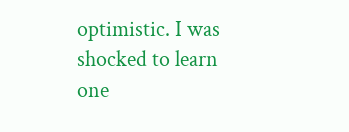optimistic. I was shocked to learn one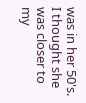was in her 50's. I thought she was closer to my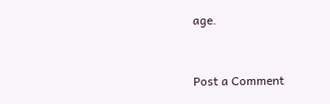age.


Post a Comment